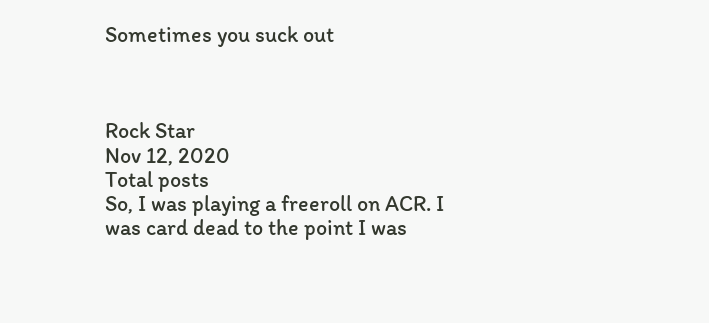Sometimes you suck out



Rock Star
Nov 12, 2020
Total posts
So, I was playing a freeroll on ACR. I was card dead to the point I was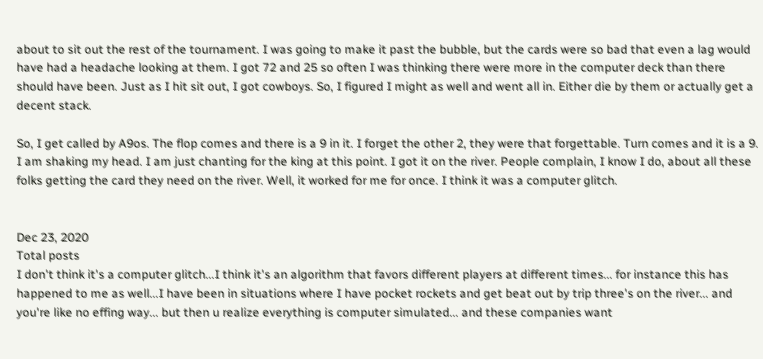about to sit out the rest of the tournament. I was going to make it past the bubble, but the cards were so bad that even a lag would have had a headache looking at them. I got 72 and 25 so often I was thinking there were more in the computer deck than there should have been. Just as I hit sit out, I got cowboys. So, I figured I might as well and went all in. Either die by them or actually get a decent stack.

So, I get called by A9os. The flop comes and there is a 9 in it. I forget the other 2, they were that forgettable. Turn comes and it is a 9. I am shaking my head. I am just chanting for the king at this point. I got it on the river. People complain, I know I do, about all these folks getting the card they need on the river. Well, it worked for me for once. I think it was a computer glitch.


Dec 23, 2020
Total posts
I don't think it's a computer glitch...I think it's an algorithm that favors different players at different times... for instance this has happened to me as well...I have been in situations where I have pocket rockets and get beat out by trip three's on the river... and you're like no effing way... but then u realize everything is computer simulated... and these companies want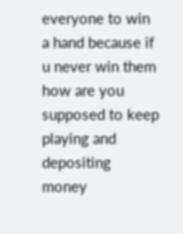everyone to win a hand because if u never win them how are you supposed to keep playing and depositing money